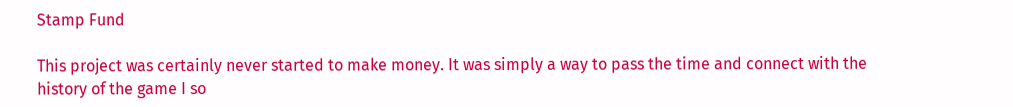Stamp Fund

This project was certainly never started to make money. It was simply a way to pass the time and connect with the history of the game I so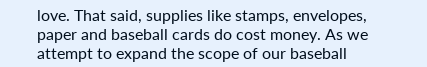love. That said, supplies like stamps, envelopes, paper and baseball cards do cost money. As we attempt to expand the scope of our baseball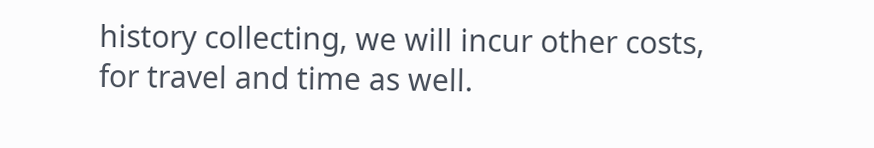history collecting, we will incur other costs, for travel and time as well.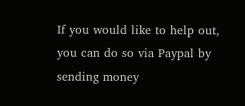If you would like to help out, you can do so via Paypal by sending money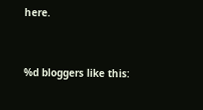here.


%d bloggers like this: